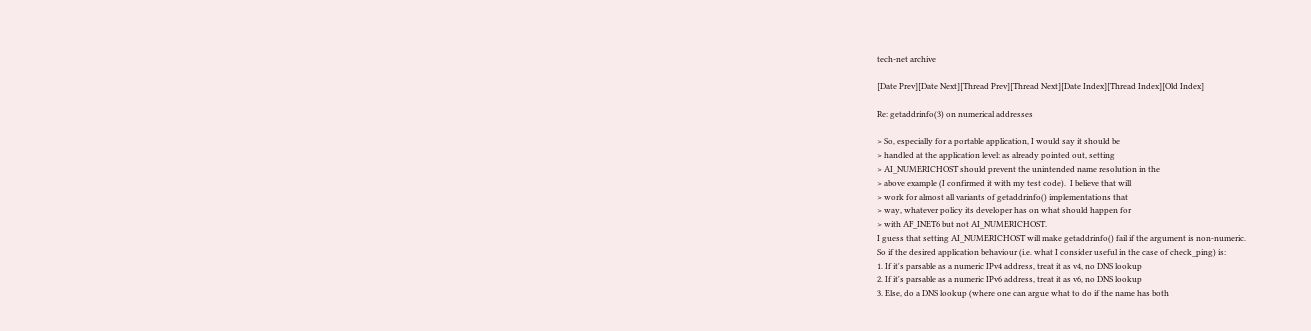tech-net archive

[Date Prev][Date Next][Thread Prev][Thread Next][Date Index][Thread Index][Old Index]

Re: getaddrinfo(3) on numerical addresses

> So, especially for a portable application, I would say it should be
> handled at the application level: as already pointed out, setting
> AI_NUMERICHOST should prevent the unintended name resolution in the
> above example (I confirmed it with my test code).  I believe that will
> work for almost all variants of getaddrinfo() implementations that
> way, whatever policy its developer has on what should happen for
> with AF_INET6 but not AI_NUMERICHOST.
I guess that setting AI_NUMERICHOST will make getaddrinfo() fail if the argument is non-numeric.
So if the desired application behaviour (i.e. what I consider useful in the case of check_ping) is:
1. If it's parsable as a numeric IPv4 address, treat it as v4, no DNS lookup
2. If it's parsable as a numeric IPv6 address, treat it as v6, no DNS lookup
3. Else, do a DNS lookup (where one can argue what to do if the name has both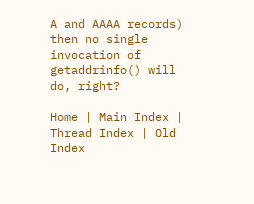A and AAAA records)
then no single invocation of getaddrinfo() will do, right?

Home | Main Index | Thread Index | Old Index